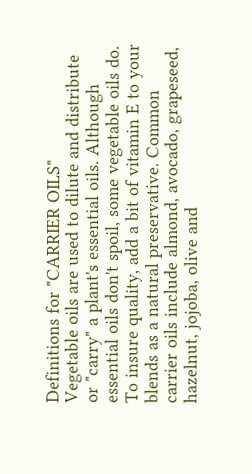Definitions for "CARRIER OILS"
Vegetable oils are used to dilute and distribute or "carry" a plant's essential oils. Although essential oils don't spoil, some vegetable oils do. To insure quality, add a bit of vitamin E to your blends as a natural preservative. Common carrier oils include almond, avocado, grapeseed, hazelnut, jojoba, olive and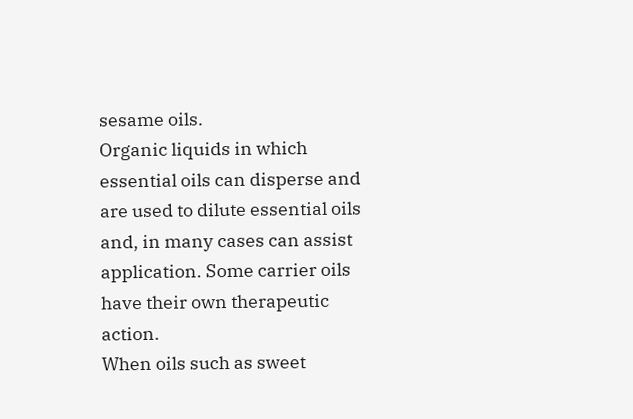sesame oils.
Organic liquids in which essential oils can disperse and are used to dilute essential oils and, in many cases can assist application. Some carrier oils have their own therapeutic action.
When oils such as sweet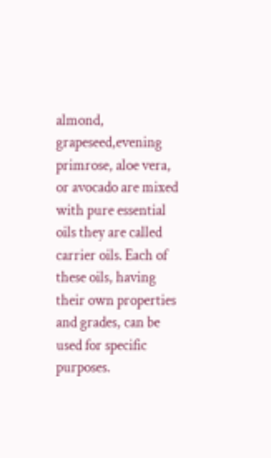almond, grapeseed,evening primrose, aloe vera, or avocado are mixed with pure essential oils they are called carrier oils. Each of these oils, having their own properties and grades, can be used for specific purposes.